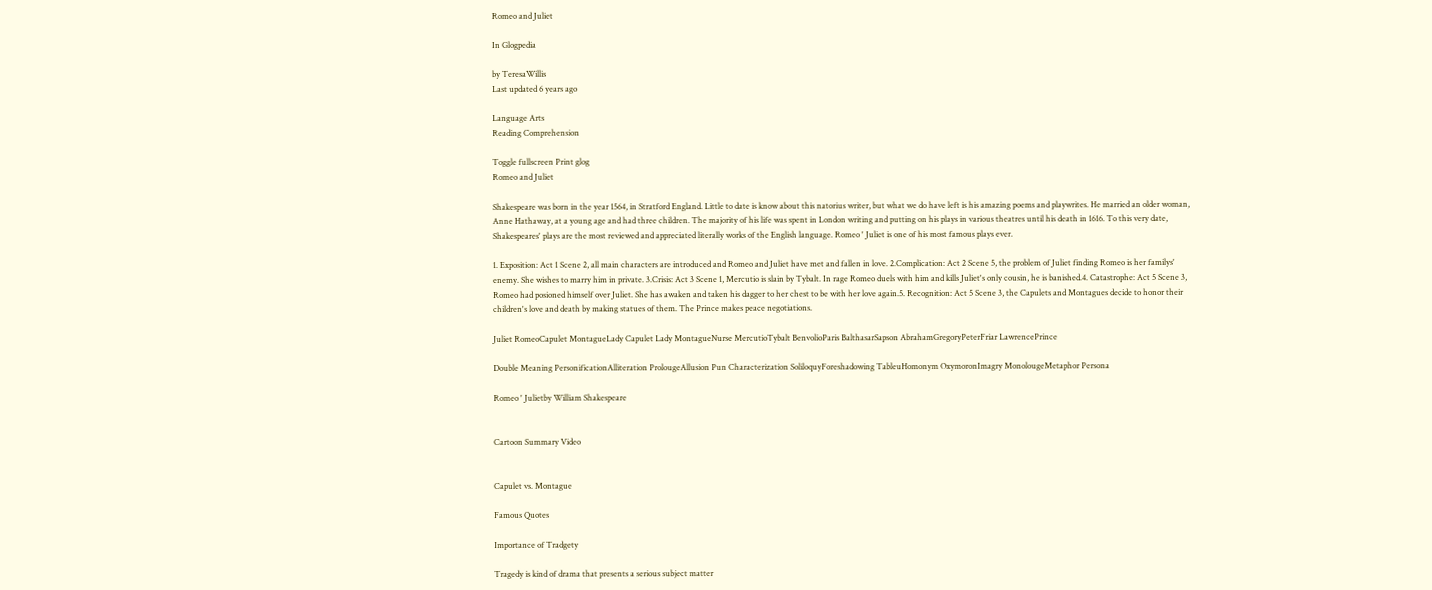Romeo and Juliet

In Glogpedia

by TeresaWillis
Last updated 6 years ago

Language Arts
Reading Comprehension

Toggle fullscreen Print glog
Romeo and Juliet

Shakespeare was born in the year 1564, in Stratford England. Little to date is know about this natorius writer, but what we do have left is his amazing poems and playwrites. He married an older woman, Anne Hathaway, at a young age and had three children. The majority of his life was spent in London writing and putting on his plays in various theatres until his death in 1616. To this very date, Shakespeares' plays are the most reviewed and appreciated literally works of the English language. Romeo ' Juliet is one of his most famous plays ever.

1. Exposition: Act 1 Scene 2, all main characters are introduced and Romeo and Juliet have met and fallen in love. 2.Complication: Act 2 Scene 5, the problem of Juliet finding Romeo is her familys' enemy. She wishes to marry him in private. 3.Crisis: Act 3 Scene 1, Mercutio is slain by Tybalt. In rage Romeo duels with him and kills Juliet's only cousin, he is banished.4. Catastrophe: Act 5 Scene 3, Romeo had posioned himself over Juliet. She has awaken and taken his dagger to her chest to be with her love again.5. Recognition: Act 5 Scene 3, the Capulets and Montagues decide to honor their children's love and death by making statues of them. The Prince makes peace negotiations.

Juliet RomeoCapulet MontagueLady Capulet Lady MontagueNurse MercutioTybalt BenvolioParis BalthasarSapson AbrahamGregoryPeterFriar LawrencePrince

Double Meaning PersonificationAlliteration ProlougeAllusion Pun Characterization SoliloquyForeshadowing TableuHomonym OxymoronImagry MonolougeMetaphor Persona

Romeo ' Julietby William Shakespeare


Cartoon Summary Video


Capulet vs. Montague

Famous Quotes

Importance of Tradgety

Tragedy is kind of drama that presents a serious subject matter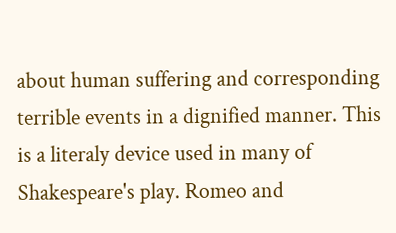about human suffering and corresponding terrible events in a dignified manner. This is a literaly device used in many of Shakespeare's play. Romeo and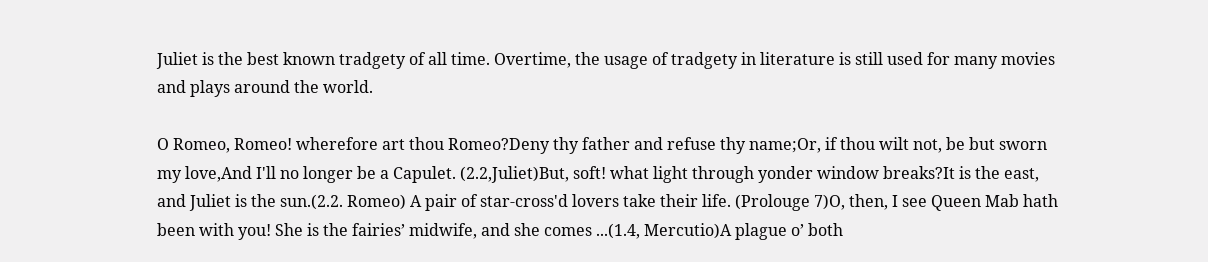Juliet is the best known tradgety of all time. Overtime, the usage of tradgety in literature is still used for many movies and plays around the world.

O Romeo, Romeo! wherefore art thou Romeo?Deny thy father and refuse thy name;Or, if thou wilt not, be but sworn my love,And I'll no longer be a Capulet. (2.2,Juliet)But, soft! what light through yonder window breaks?It is the east, and Juliet is the sun.(2.2. Romeo) A pair of star-cross'd lovers take their life. (Prolouge 7)O, then, I see Queen Mab hath been with you! She is the fairies’ midwife, and she comes ...(1.4, Mercutio)A plague o’ both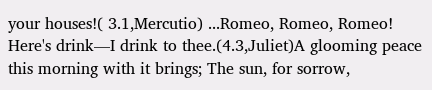your houses!( 3.1,Mercutio) ...Romeo, Romeo, Romeo! Here's drink—I drink to thee.(4.3,Juliet)A glooming peace this morning with it brings; The sun, for sorrow,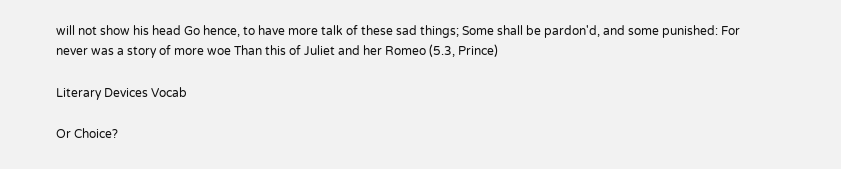will not show his head Go hence, to have more talk of these sad things; Some shall be pardon'd, and some punished: For never was a story of more woe Than this of Juliet and her Romeo (5.3, Prince)

Literary Devices Vocab

Or Choice?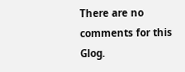There are no comments for this Glog.